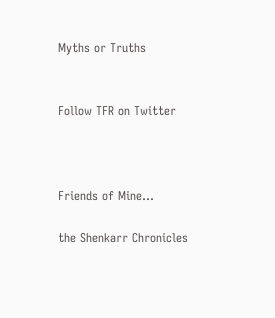Myths or Truths


Follow TFR on Twitter



Friends of Mine...

the Shenkarr Chronicles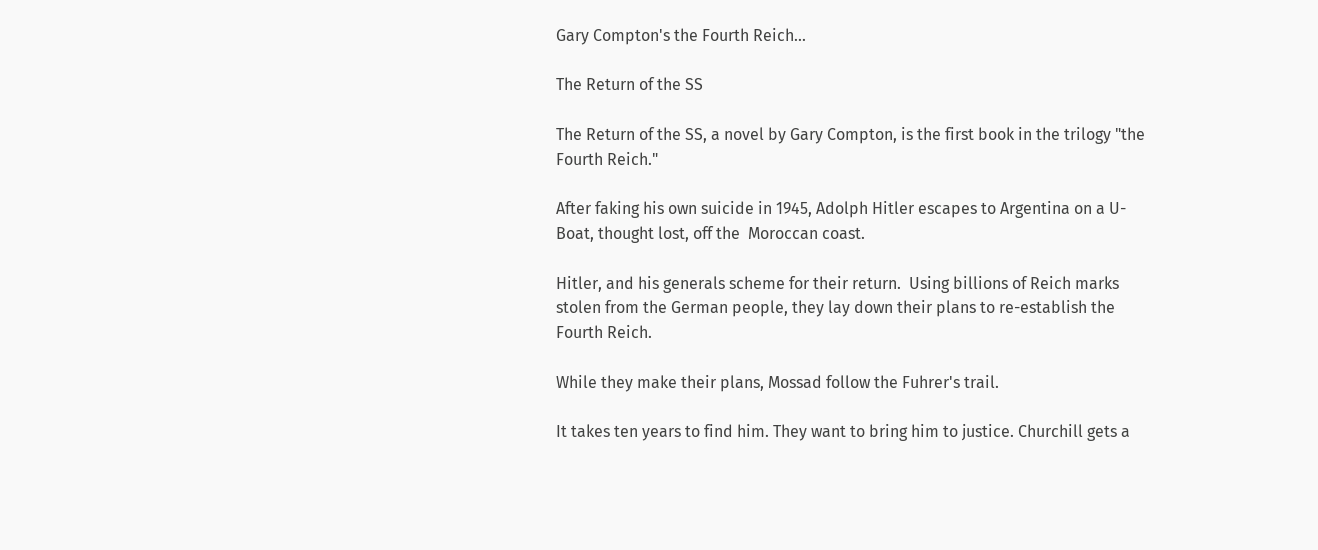Gary Compton's the Fourth Reich...

The Return of the SS

The Return of the SS, a novel by Gary Compton, is the first book in the trilogy "the Fourth Reich."

After faking his own suicide in 1945, Adolph Hitler escapes to Argentina on a U-Boat, thought lost, off the  Moroccan coast.

Hitler, and his generals scheme for their return.  Using billions of Reich marks stolen from the German people, they lay down their plans to re-establish the Fourth Reich.

While they make their plans, Mossad follow the Fuhrer's trail.

It takes ten years to find him. They want to bring him to justice. Churchill gets a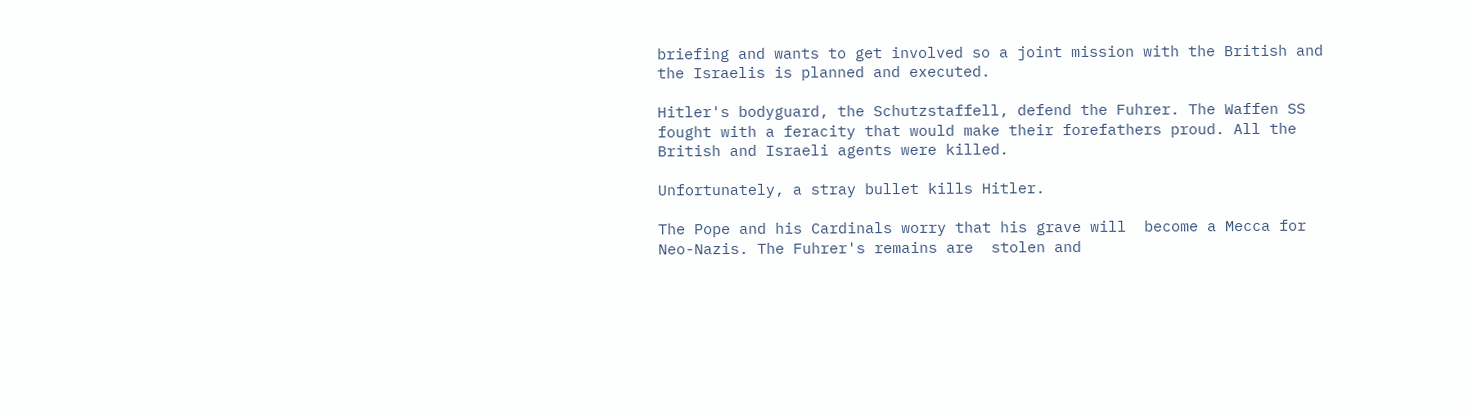briefing and wants to get involved so a joint mission with the British and the Israelis is planned and executed.

Hitler's bodyguard, the Schutzstaffell, defend the Fuhrer. The Waffen SS fought with a feracity that would make their forefathers proud. All the British and Israeli agents were killed.

Unfortunately, a stray bullet kills Hitler.

The Pope and his Cardinals worry that his grave will  become a Mecca for Neo-Nazis. The Fuhrer's remains are  stolen and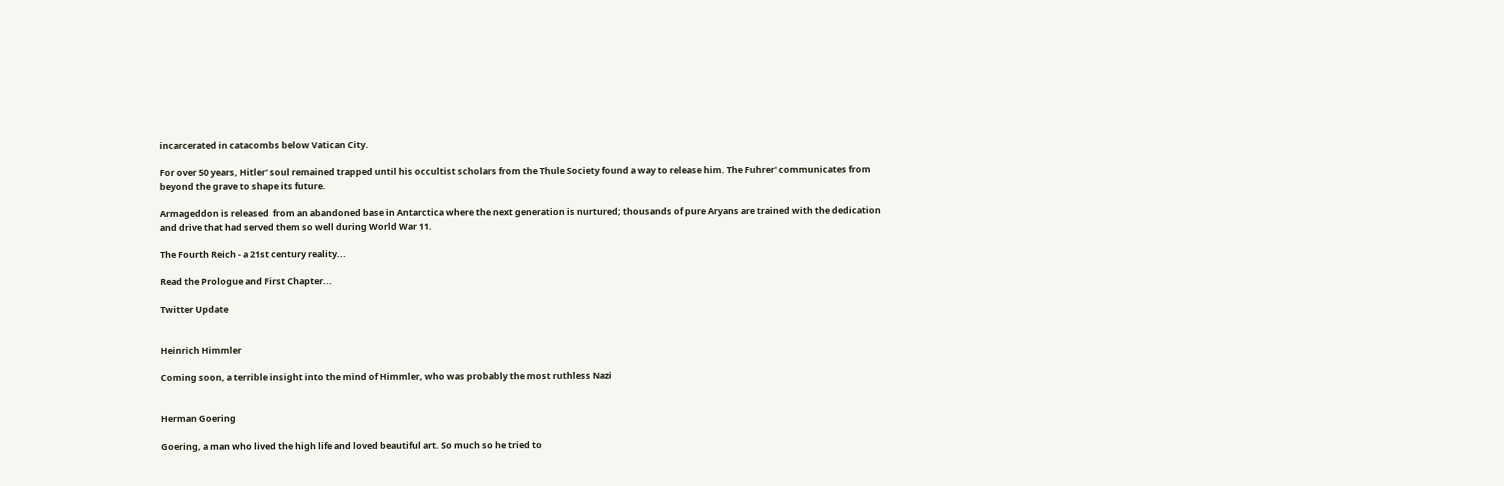incarcerated in catacombs below Vatican City.

For over 50 years, Hitler' soul remained trapped until his occultist scholars from the Thule Society found a way to release him. The Fuhrer' communicates from beyond the grave to shape its future.

Armageddon is released  from an abandoned base in Antarctica where the next generation is nurtured; thousands of pure Aryans are trained with the dedication and drive that had served them so well during World War 11.

The Fourth Reich - a 21st century reality...

Read the Prologue and First Chapter...

Twitter Update


Heinrich Himmler

Coming soon, a terrible insight into the mind of Himmler, who was probably the most ruthless Nazi


Herman Goering

Goering, a man who lived the high life and loved beautiful art. So much so he tried to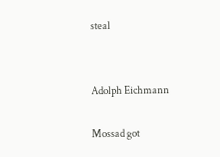steal


Adolph Eichmann

Mossad got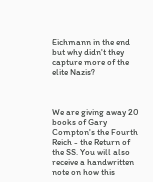Eichmann in the end but why didn't they capture more of the elite Nazis?



We are giving away 20 books of Gary Compton's the Fourth Reich - the Return of the SS. You will also receive a handwritten note on how this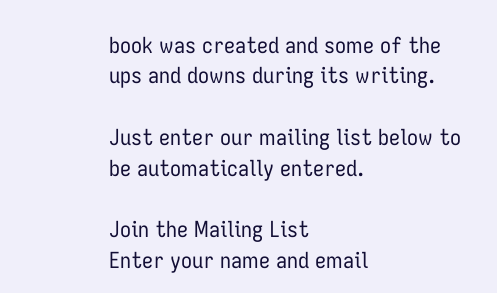book was created and some of the ups and downs during its writing.

Just enter our mailing list below to be automatically entered.

Join the Mailing List
Enter your name and email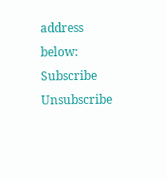address below:
Subscribe  Unsubscribe